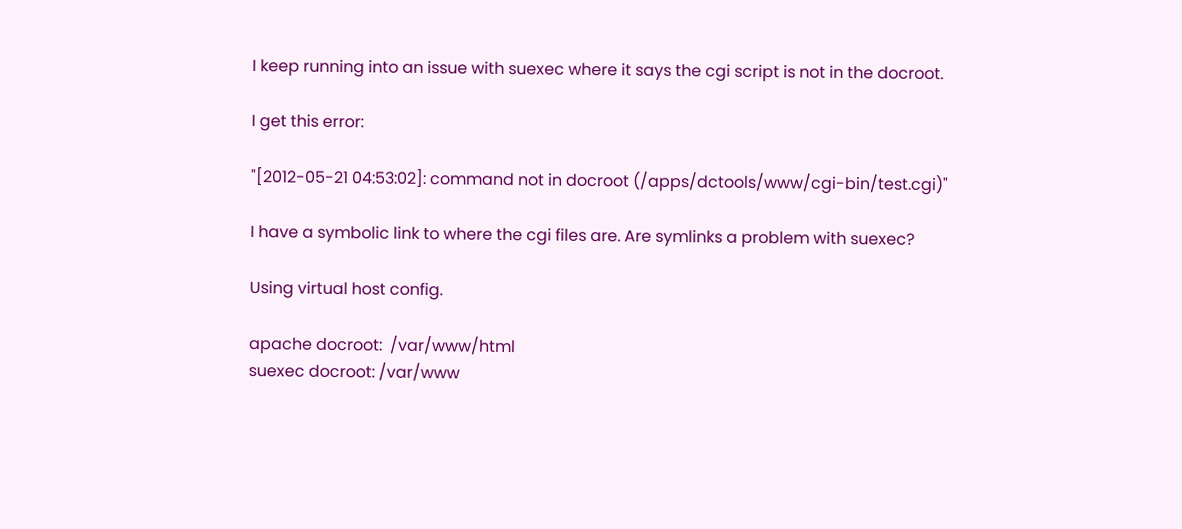I keep running into an issue with suexec where it says the cgi script is not in the docroot.

I get this error:

"[2012-05-21 04:53:02]: command not in docroot (/apps/dctools/www/cgi-bin/test.cgi)"

I have a symbolic link to where the cgi files are. Are symlinks a problem with suexec?

Using virtual host config.

apache docroot:  /var/www/html
suexec docroot: /var/www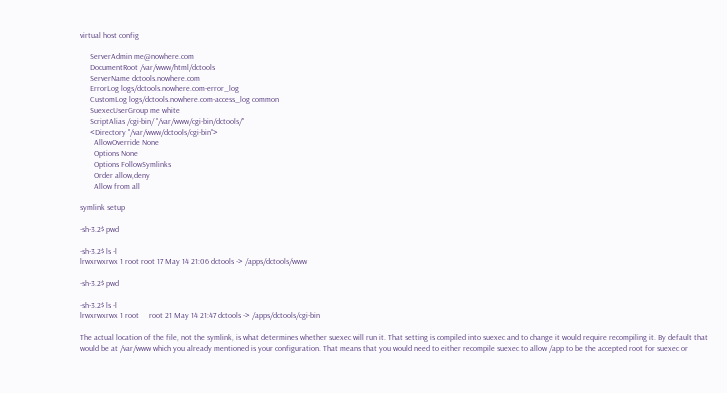virtual host config

     ServerAdmin me@nowhere.com
     DocumentRoot /var/www/html/dctools
     ServerName dctools.nowhere.com
     ErrorLog logs/dctools.nowhere.com-error_log
     CustomLog logs/dctools.nowhere.com-access_log common
     SuexecUserGroup me white
     ScriptAlias /cgi-bin/ "/var/www/cgi-bin/dctools/"
     <Directory "/var/www/dctools/cgi-bin">
       AllowOverride None
       Options None
       Options FollowSymlinks
       Order allow,deny
       Allow from all

symlink setup

-sh-3.2$ pwd

-sh-3.2$ ls -l
lrwxrwxrwx 1 root root 17 May 14 21:06 dctools -> /apps/dctools/www

-sh-3.2$ pwd

-sh-3.2$ ls -l
lrwxrwxrwx 1 root     root 21 May 14 21:47 dctools -> /apps/dctools/cgi-bin

The actual location of the file, not the symlink, is what determines whether suexec will run it. That setting is compiled into suexec and to change it would require recompiling it. By default that would be at /var/www which you already mentioned is your configuration. That means that you would need to either recompile suexec to allow /app to be the accepted root for suexec or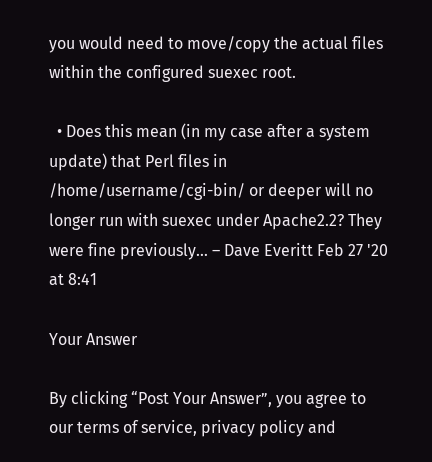you would need to move/copy the actual files within the configured suexec root.

  • Does this mean (in my case after a system update) that Perl files in /home/username/cgi-bin/ or deeper will no longer run with suexec under Apache2.2? They were fine previously… – Dave Everitt Feb 27 '20 at 8:41

Your Answer

By clicking “Post Your Answer”, you agree to our terms of service, privacy policy and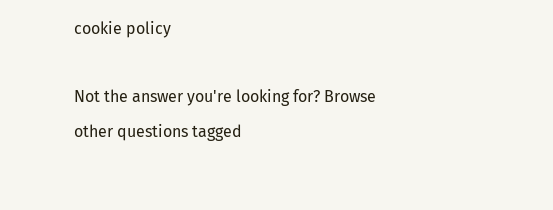cookie policy

Not the answer you're looking for? Browse other questions tagged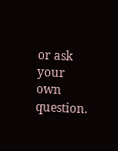or ask your own question.